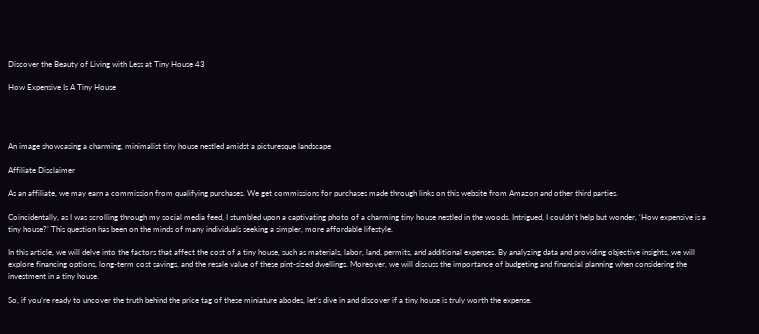Discover the Beauty of Living with Less at Tiny House 43

How Expensive Is A Tiny House




An image showcasing a charming, minimalist tiny house nestled amidst a picturesque landscape

Affiliate Disclaimer

As an affiliate, we may earn a commission from qualifying purchases. We get commissions for purchases made through links on this website from Amazon and other third parties.

Coincidentally, as I was scrolling through my social media feed, I stumbled upon a captivating photo of a charming tiny house nestled in the woods. Intrigued, I couldn’t help but wonder, ‘How expensive is a tiny house?’ This question has been on the minds of many individuals seeking a simpler, more affordable lifestyle.

In this article, we will delve into the factors that affect the cost of a tiny house, such as materials, labor, land, permits, and additional expenses. By analyzing data and providing objective insights, we will explore financing options, long-term cost savings, and the resale value of these pint-sized dwellings. Moreover, we will discuss the importance of budgeting and financial planning when considering the investment in a tiny house.

So, if you’re ready to uncover the truth behind the price tag of these miniature abodes, let’s dive in and discover if a tiny house is truly worth the expense.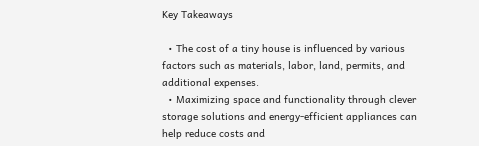Key Takeaways

  • The cost of a tiny house is influenced by various factors such as materials, labor, land, permits, and additional expenses.
  • Maximizing space and functionality through clever storage solutions and energy-efficient appliances can help reduce costs and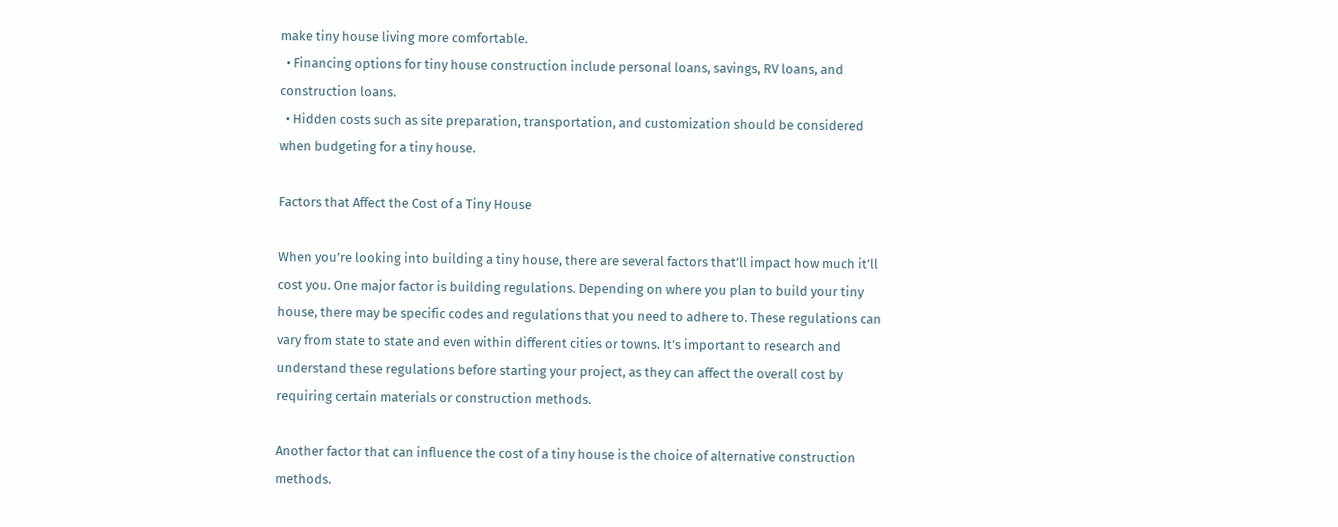make tiny house living more comfortable.
  • Financing options for tiny house construction include personal loans, savings, RV loans, and construction loans.
  • Hidden costs such as site preparation, transportation, and customization should be considered when budgeting for a tiny house.

Factors that Affect the Cost of a Tiny House

When you’re looking into building a tiny house, there are several factors that’ll impact how much it’ll cost you. One major factor is building regulations. Depending on where you plan to build your tiny house, there may be specific codes and regulations that you need to adhere to. These regulations can vary from state to state and even within different cities or towns. It’s important to research and understand these regulations before starting your project, as they can affect the overall cost by requiring certain materials or construction methods.

Another factor that can influence the cost of a tiny house is the choice of alternative construction methods.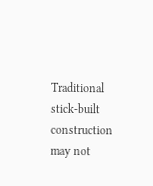Traditional stick-built construction may not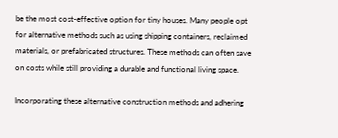be the most cost-effective option for tiny houses. Many people opt for alternative methods such as using shipping containers, reclaimed materials, or prefabricated structures. These methods can often save on costs while still providing a durable and functional living space.

Incorporating these alternative construction methods and adhering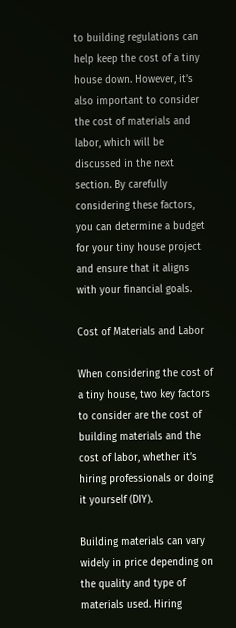to building regulations can help keep the cost of a tiny house down. However, it’s also important to consider the cost of materials and labor, which will be discussed in the next section. By carefully considering these factors, you can determine a budget for your tiny house project and ensure that it aligns with your financial goals.

Cost of Materials and Labor

When considering the cost of a tiny house, two key factors to consider are the cost of building materials and the cost of labor, whether it’s hiring professionals or doing it yourself (DIY).

Building materials can vary widely in price depending on the quality and type of materials used. Hiring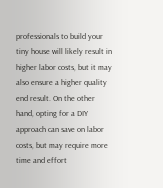professionals to build your tiny house will likely result in higher labor costs, but it may also ensure a higher quality end result. On the other hand, opting for a DIY approach can save on labor costs, but may require more time and effort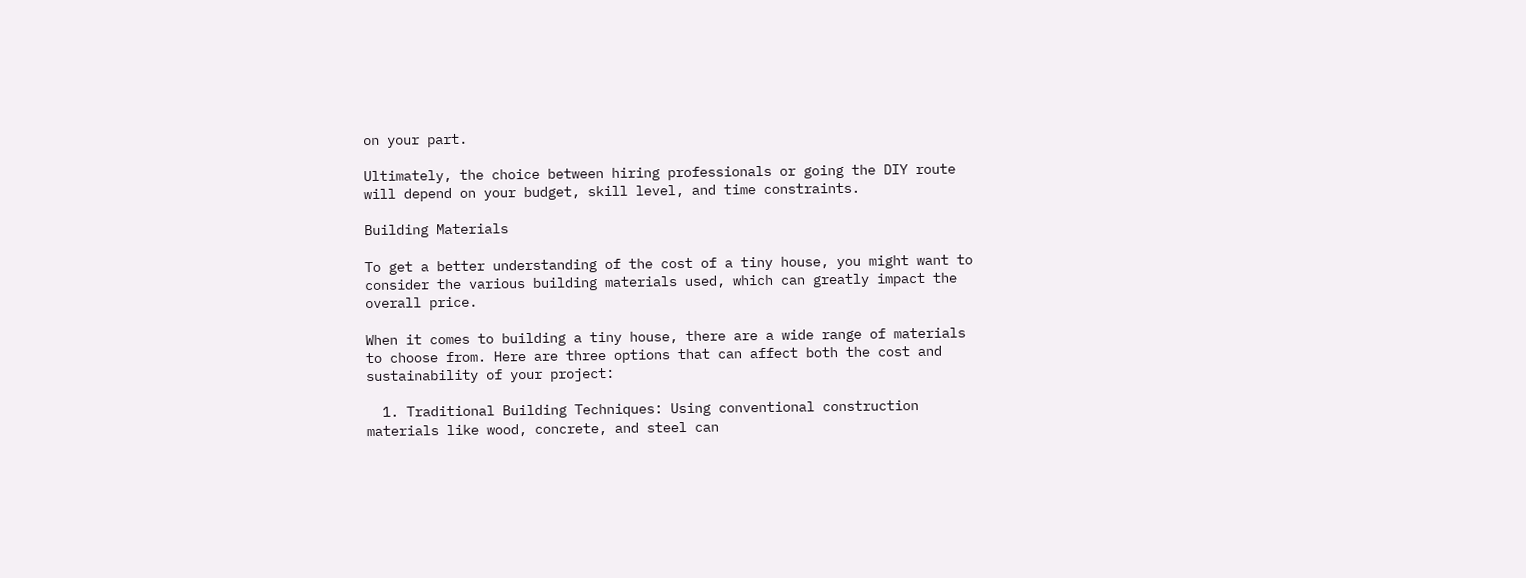on your part.

Ultimately, the choice between hiring professionals or going the DIY route will depend on your budget, skill level, and time constraints.

Building Materials

To get a better understanding of the cost of a tiny house, you might want to consider the various building materials used, which can greatly impact the overall price.

When it comes to building a tiny house, there are a wide range of materials to choose from. Here are three options that can affect both the cost and sustainability of your project:

  1. Traditional Building Techniques: Using conventional construction materials like wood, concrete, and steel can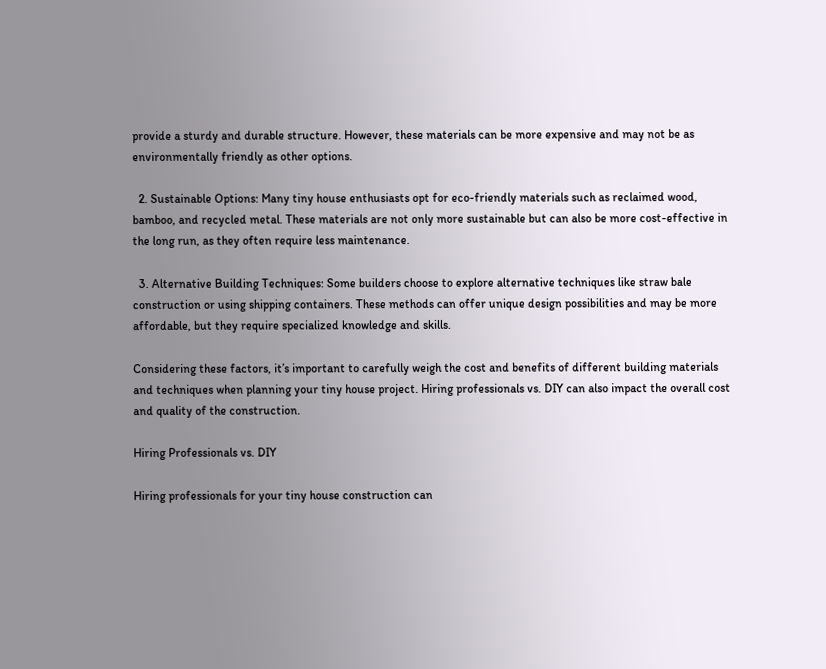provide a sturdy and durable structure. However, these materials can be more expensive and may not be as environmentally friendly as other options.

  2. Sustainable Options: Many tiny house enthusiasts opt for eco-friendly materials such as reclaimed wood, bamboo, and recycled metal. These materials are not only more sustainable but can also be more cost-effective in the long run, as they often require less maintenance.

  3. Alternative Building Techniques: Some builders choose to explore alternative techniques like straw bale construction or using shipping containers. These methods can offer unique design possibilities and may be more affordable, but they require specialized knowledge and skills.

Considering these factors, it’s important to carefully weigh the cost and benefits of different building materials and techniques when planning your tiny house project. Hiring professionals vs. DIY can also impact the overall cost and quality of the construction.

Hiring Professionals vs. DIY

Hiring professionals for your tiny house construction can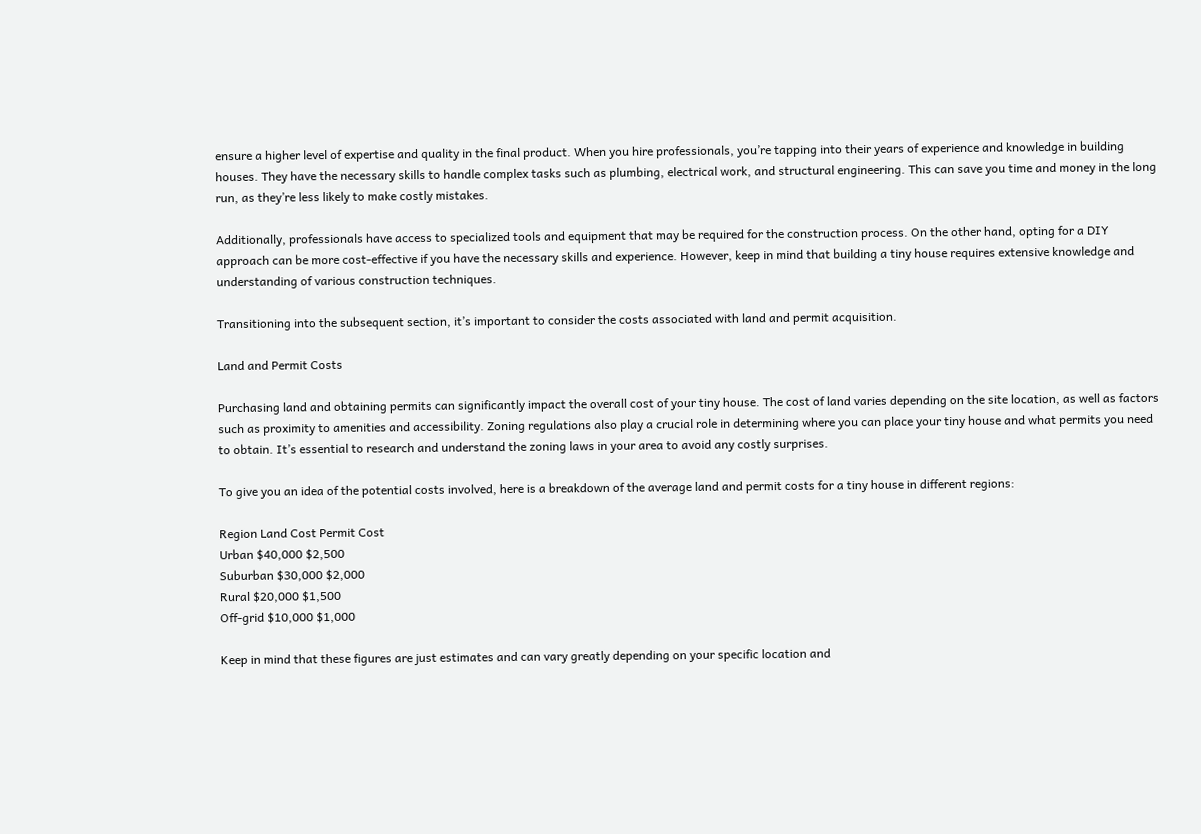ensure a higher level of expertise and quality in the final product. When you hire professionals, you’re tapping into their years of experience and knowledge in building houses. They have the necessary skills to handle complex tasks such as plumbing, electrical work, and structural engineering. This can save you time and money in the long run, as they’re less likely to make costly mistakes.

Additionally, professionals have access to specialized tools and equipment that may be required for the construction process. On the other hand, opting for a DIY approach can be more cost-effective if you have the necessary skills and experience. However, keep in mind that building a tiny house requires extensive knowledge and understanding of various construction techniques.

Transitioning into the subsequent section, it’s important to consider the costs associated with land and permit acquisition.

Land and Permit Costs

Purchasing land and obtaining permits can significantly impact the overall cost of your tiny house. The cost of land varies depending on the site location, as well as factors such as proximity to amenities and accessibility. Zoning regulations also play a crucial role in determining where you can place your tiny house and what permits you need to obtain. It’s essential to research and understand the zoning laws in your area to avoid any costly surprises.

To give you an idea of the potential costs involved, here is a breakdown of the average land and permit costs for a tiny house in different regions:

Region Land Cost Permit Cost
Urban $40,000 $2,500
Suburban $30,000 $2,000
Rural $20,000 $1,500
Off-grid $10,000 $1,000

Keep in mind that these figures are just estimates and can vary greatly depending on your specific location and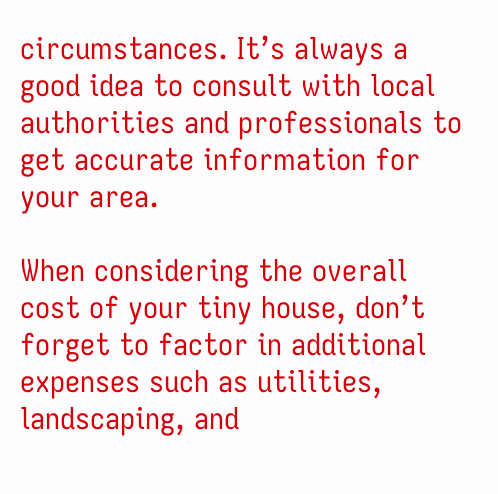circumstances. It’s always a good idea to consult with local authorities and professionals to get accurate information for your area.

When considering the overall cost of your tiny house, don’t forget to factor in additional expenses such as utilities, landscaping, and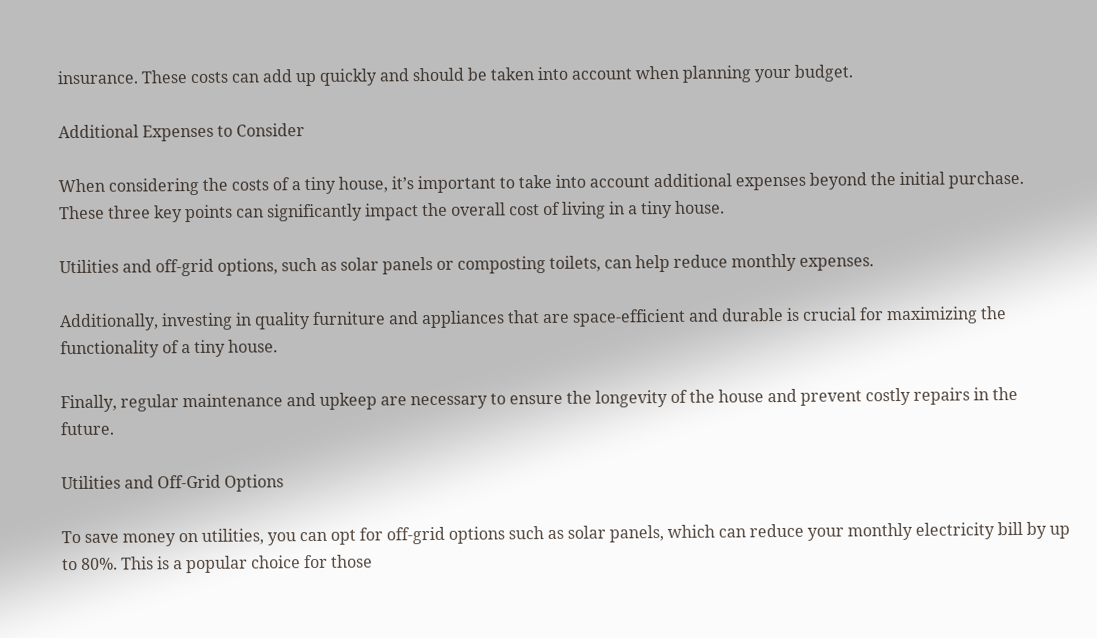insurance. These costs can add up quickly and should be taken into account when planning your budget.

Additional Expenses to Consider

When considering the costs of a tiny house, it’s important to take into account additional expenses beyond the initial purchase. These three key points can significantly impact the overall cost of living in a tiny house.

Utilities and off-grid options, such as solar panels or composting toilets, can help reduce monthly expenses.

Additionally, investing in quality furniture and appliances that are space-efficient and durable is crucial for maximizing the functionality of a tiny house.

Finally, regular maintenance and upkeep are necessary to ensure the longevity of the house and prevent costly repairs in the future.

Utilities and Off-Grid Options

To save money on utilities, you can opt for off-grid options such as solar panels, which can reduce your monthly electricity bill by up to 80%. This is a popular choice for those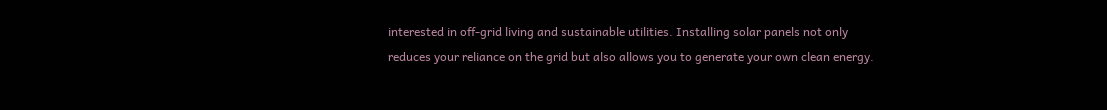interested in off-grid living and sustainable utilities. Installing solar panels not only reduces your reliance on the grid but also allows you to generate your own clean energy.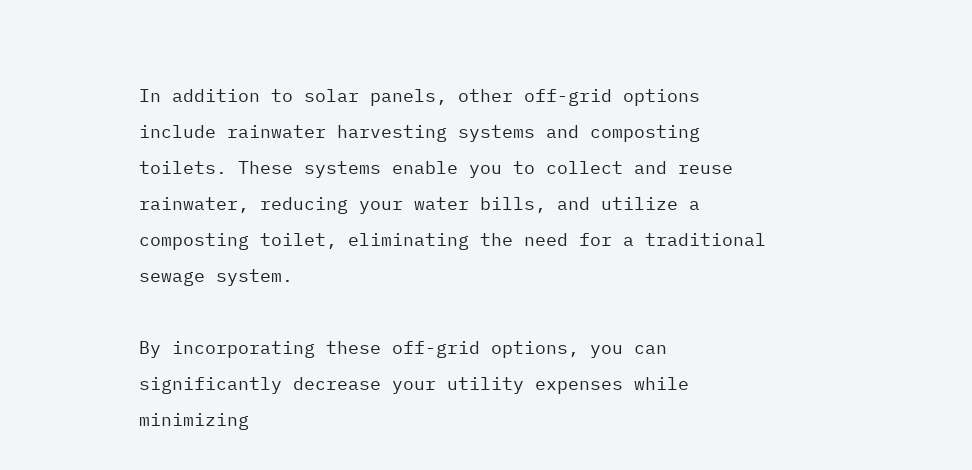In addition to solar panels, other off-grid options include rainwater harvesting systems and composting toilets. These systems enable you to collect and reuse rainwater, reducing your water bills, and utilize a composting toilet, eliminating the need for a traditional sewage system.

By incorporating these off-grid options, you can significantly decrease your utility expenses while minimizing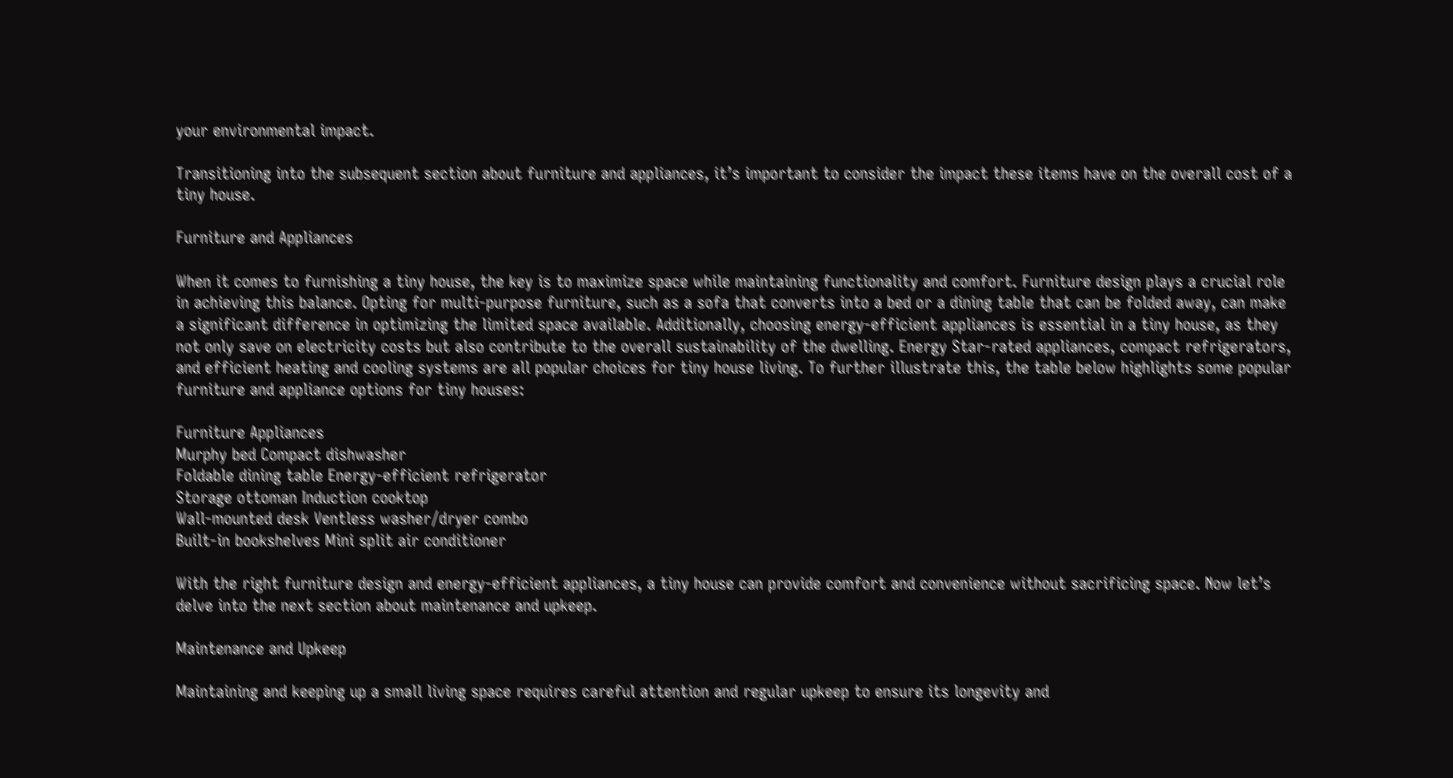your environmental impact.

Transitioning into the subsequent section about furniture and appliances, it’s important to consider the impact these items have on the overall cost of a tiny house.

Furniture and Appliances

When it comes to furnishing a tiny house, the key is to maximize space while maintaining functionality and comfort. Furniture design plays a crucial role in achieving this balance. Opting for multi-purpose furniture, such as a sofa that converts into a bed or a dining table that can be folded away, can make a significant difference in optimizing the limited space available. Additionally, choosing energy-efficient appliances is essential in a tiny house, as they not only save on electricity costs but also contribute to the overall sustainability of the dwelling. Energy Star-rated appliances, compact refrigerators, and efficient heating and cooling systems are all popular choices for tiny house living. To further illustrate this, the table below highlights some popular furniture and appliance options for tiny houses:

Furniture Appliances
Murphy bed Compact dishwasher
Foldable dining table Energy-efficient refrigerator
Storage ottoman Induction cooktop
Wall-mounted desk Ventless washer/dryer combo
Built-in bookshelves Mini split air conditioner

With the right furniture design and energy-efficient appliances, a tiny house can provide comfort and convenience without sacrificing space. Now let’s delve into the next section about maintenance and upkeep.

Maintenance and Upkeep

Maintaining and keeping up a small living space requires careful attention and regular upkeep to ensure its longevity and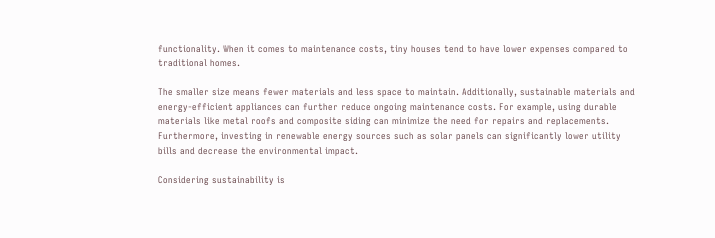functionality. When it comes to maintenance costs, tiny houses tend to have lower expenses compared to traditional homes.

The smaller size means fewer materials and less space to maintain. Additionally, sustainable materials and energy-efficient appliances can further reduce ongoing maintenance costs. For example, using durable materials like metal roofs and composite siding can minimize the need for repairs and replacements. Furthermore, investing in renewable energy sources such as solar panels can significantly lower utility bills and decrease the environmental impact.

Considering sustainability is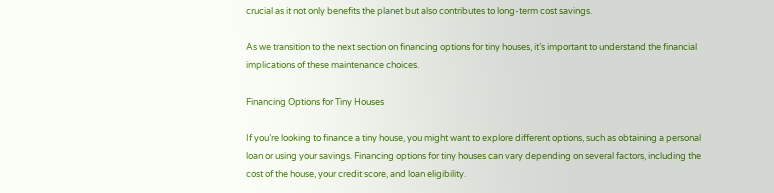crucial as it not only benefits the planet but also contributes to long-term cost savings.

As we transition to the next section on financing options for tiny houses, it’s important to understand the financial implications of these maintenance choices.

Financing Options for Tiny Houses

If you’re looking to finance a tiny house, you might want to explore different options, such as obtaining a personal loan or using your savings. Financing options for tiny houses can vary depending on several factors, including the cost of the house, your credit score, and loan eligibility.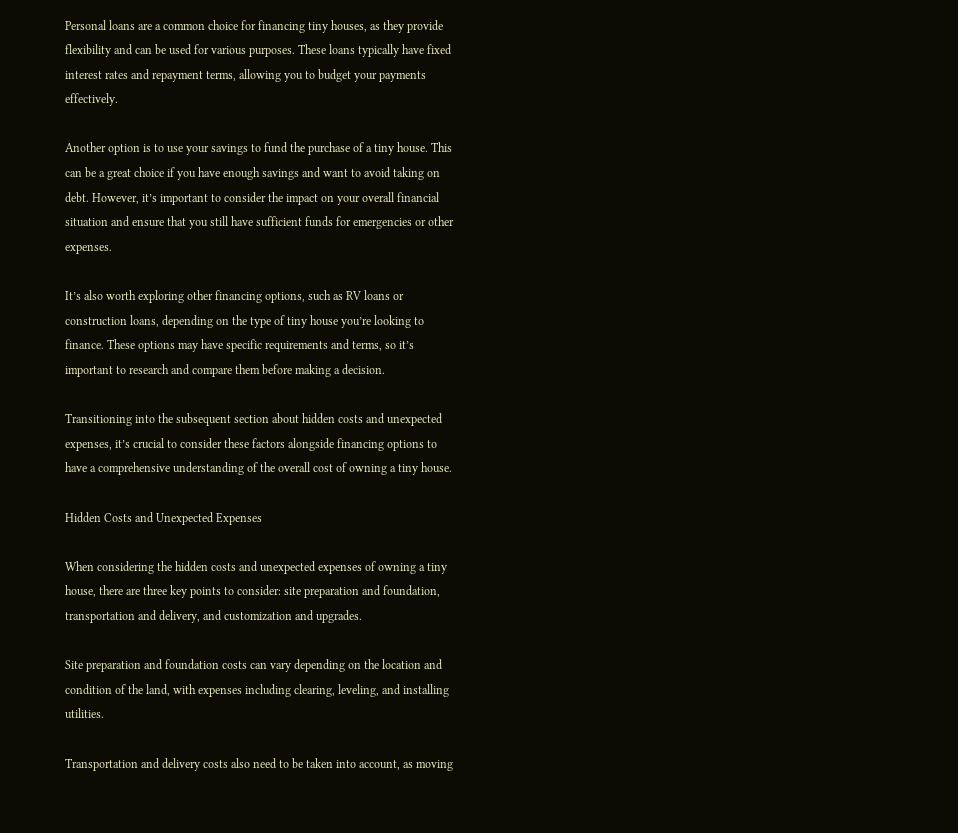Personal loans are a common choice for financing tiny houses, as they provide flexibility and can be used for various purposes. These loans typically have fixed interest rates and repayment terms, allowing you to budget your payments effectively.

Another option is to use your savings to fund the purchase of a tiny house. This can be a great choice if you have enough savings and want to avoid taking on debt. However, it’s important to consider the impact on your overall financial situation and ensure that you still have sufficient funds for emergencies or other expenses.

It’s also worth exploring other financing options, such as RV loans or construction loans, depending on the type of tiny house you’re looking to finance. These options may have specific requirements and terms, so it’s important to research and compare them before making a decision.

Transitioning into the subsequent section about hidden costs and unexpected expenses, it’s crucial to consider these factors alongside financing options to have a comprehensive understanding of the overall cost of owning a tiny house.

Hidden Costs and Unexpected Expenses

When considering the hidden costs and unexpected expenses of owning a tiny house, there are three key points to consider: site preparation and foundation, transportation and delivery, and customization and upgrades.

Site preparation and foundation costs can vary depending on the location and condition of the land, with expenses including clearing, leveling, and installing utilities.

Transportation and delivery costs also need to be taken into account, as moving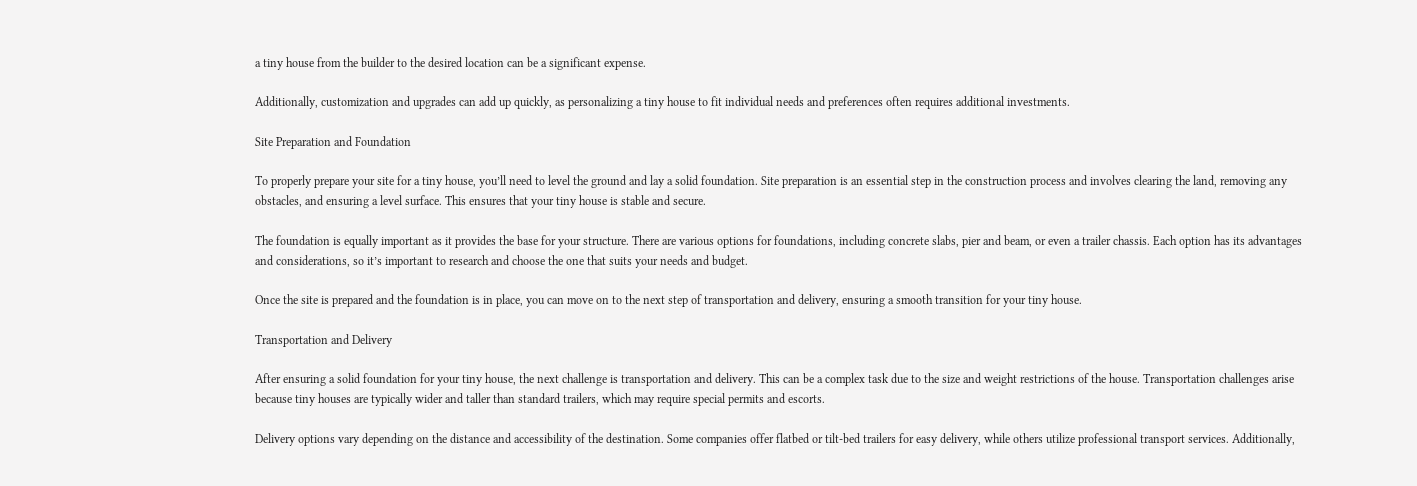a tiny house from the builder to the desired location can be a significant expense.

Additionally, customization and upgrades can add up quickly, as personalizing a tiny house to fit individual needs and preferences often requires additional investments.

Site Preparation and Foundation

To properly prepare your site for a tiny house, you’ll need to level the ground and lay a solid foundation. Site preparation is an essential step in the construction process and involves clearing the land, removing any obstacles, and ensuring a level surface. This ensures that your tiny house is stable and secure.

The foundation is equally important as it provides the base for your structure. There are various options for foundations, including concrete slabs, pier and beam, or even a trailer chassis. Each option has its advantages and considerations, so it’s important to research and choose the one that suits your needs and budget.

Once the site is prepared and the foundation is in place, you can move on to the next step of transportation and delivery, ensuring a smooth transition for your tiny house.

Transportation and Delivery

After ensuring a solid foundation for your tiny house, the next challenge is transportation and delivery. This can be a complex task due to the size and weight restrictions of the house. Transportation challenges arise because tiny houses are typically wider and taller than standard trailers, which may require special permits and escorts.

Delivery options vary depending on the distance and accessibility of the destination. Some companies offer flatbed or tilt-bed trailers for easy delivery, while others utilize professional transport services. Additionally,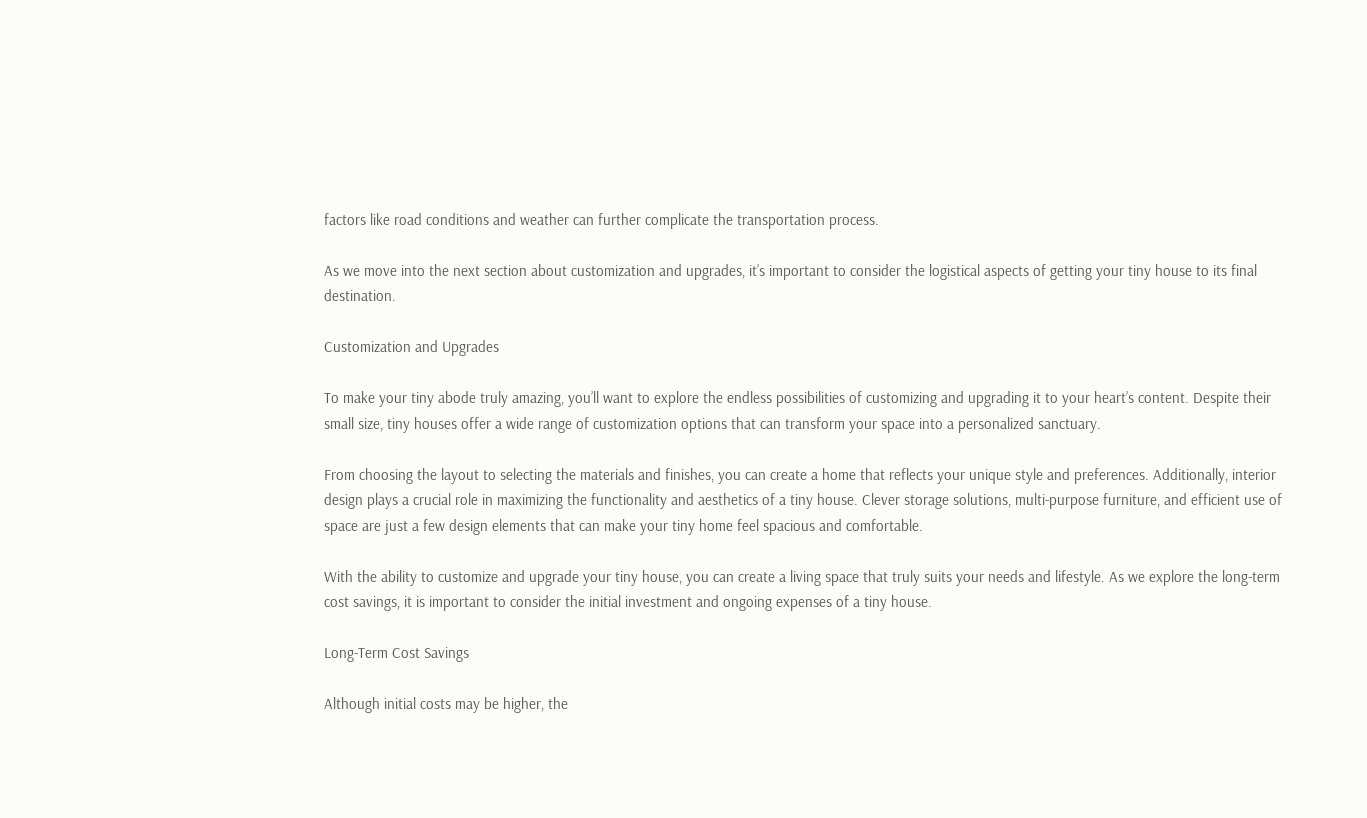factors like road conditions and weather can further complicate the transportation process.

As we move into the next section about customization and upgrades, it’s important to consider the logistical aspects of getting your tiny house to its final destination.

Customization and Upgrades

To make your tiny abode truly amazing, you’ll want to explore the endless possibilities of customizing and upgrading it to your heart’s content. Despite their small size, tiny houses offer a wide range of customization options that can transform your space into a personalized sanctuary.

From choosing the layout to selecting the materials and finishes, you can create a home that reflects your unique style and preferences. Additionally, interior design plays a crucial role in maximizing the functionality and aesthetics of a tiny house. Clever storage solutions, multi-purpose furniture, and efficient use of space are just a few design elements that can make your tiny home feel spacious and comfortable.

With the ability to customize and upgrade your tiny house, you can create a living space that truly suits your needs and lifestyle. As we explore the long-term cost savings, it is important to consider the initial investment and ongoing expenses of a tiny house.

Long-Term Cost Savings

Although initial costs may be higher, the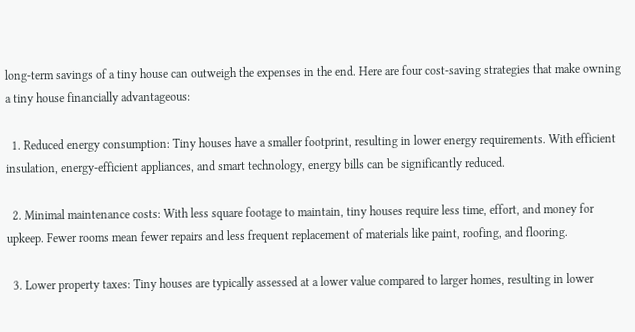long-term savings of a tiny house can outweigh the expenses in the end. Here are four cost-saving strategies that make owning a tiny house financially advantageous:

  1. Reduced energy consumption: Tiny houses have a smaller footprint, resulting in lower energy requirements. With efficient insulation, energy-efficient appliances, and smart technology, energy bills can be significantly reduced.

  2. Minimal maintenance costs: With less square footage to maintain, tiny houses require less time, effort, and money for upkeep. Fewer rooms mean fewer repairs and less frequent replacement of materials like paint, roofing, and flooring.

  3. Lower property taxes: Tiny houses are typically assessed at a lower value compared to larger homes, resulting in lower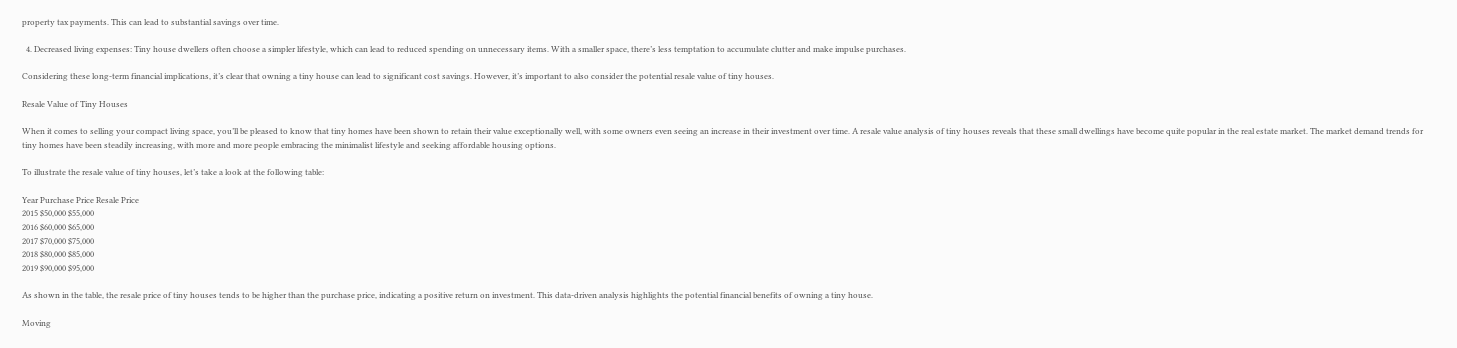property tax payments. This can lead to substantial savings over time.

  4. Decreased living expenses: Tiny house dwellers often choose a simpler lifestyle, which can lead to reduced spending on unnecessary items. With a smaller space, there’s less temptation to accumulate clutter and make impulse purchases.

Considering these long-term financial implications, it’s clear that owning a tiny house can lead to significant cost savings. However, it’s important to also consider the potential resale value of tiny houses.

Resale Value of Tiny Houses

When it comes to selling your compact living space, you’ll be pleased to know that tiny homes have been shown to retain their value exceptionally well, with some owners even seeing an increase in their investment over time. A resale value analysis of tiny houses reveals that these small dwellings have become quite popular in the real estate market. The market demand trends for tiny homes have been steadily increasing, with more and more people embracing the minimalist lifestyle and seeking affordable housing options.

To illustrate the resale value of tiny houses, let’s take a look at the following table:

Year Purchase Price Resale Price
2015 $50,000 $55,000
2016 $60,000 $65,000
2017 $70,000 $75,000
2018 $80,000 $85,000
2019 $90,000 $95,000

As shown in the table, the resale price of tiny houses tends to be higher than the purchase price, indicating a positive return on investment. This data-driven analysis highlights the potential financial benefits of owning a tiny house.

Moving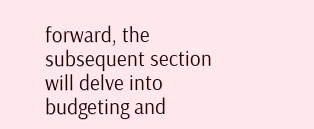forward, the subsequent section will delve into budgeting and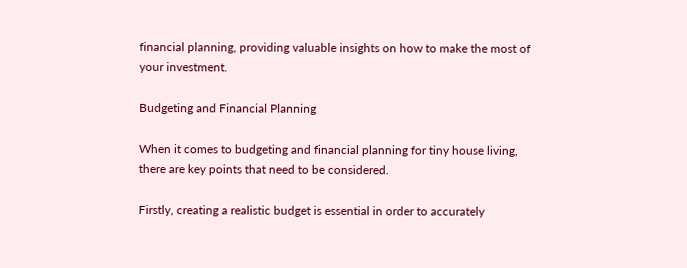financial planning, providing valuable insights on how to make the most of your investment.

Budgeting and Financial Planning

When it comes to budgeting and financial planning for tiny house living, there are key points that need to be considered.

Firstly, creating a realistic budget is essential in order to accurately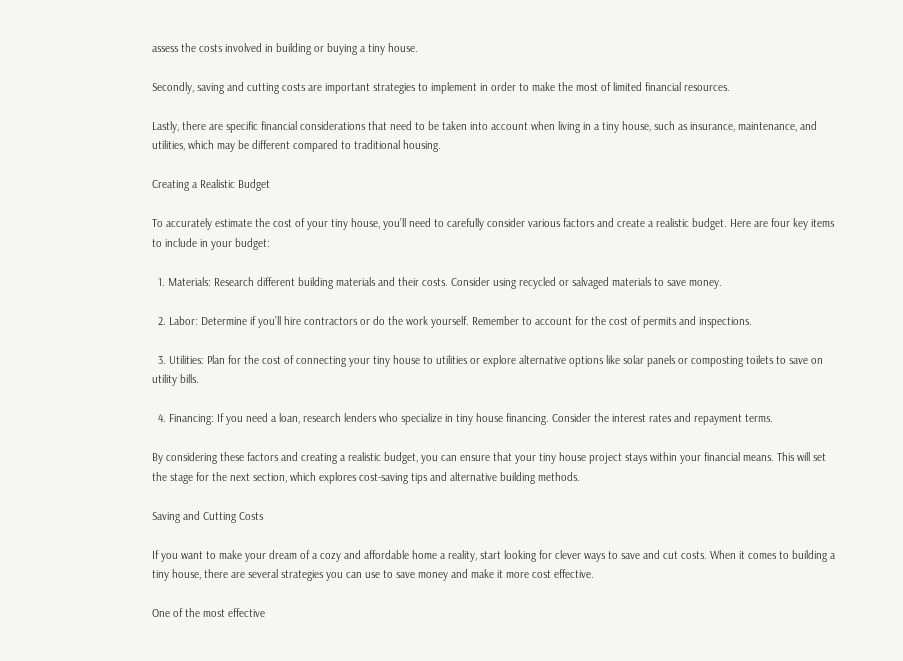assess the costs involved in building or buying a tiny house.

Secondly, saving and cutting costs are important strategies to implement in order to make the most of limited financial resources.

Lastly, there are specific financial considerations that need to be taken into account when living in a tiny house, such as insurance, maintenance, and utilities, which may be different compared to traditional housing.

Creating a Realistic Budget

To accurately estimate the cost of your tiny house, you’ll need to carefully consider various factors and create a realistic budget. Here are four key items to include in your budget:

  1. Materials: Research different building materials and their costs. Consider using recycled or salvaged materials to save money.

  2. Labor: Determine if you’ll hire contractors or do the work yourself. Remember to account for the cost of permits and inspections.

  3. Utilities: Plan for the cost of connecting your tiny house to utilities or explore alternative options like solar panels or composting toilets to save on utility bills.

  4. Financing: If you need a loan, research lenders who specialize in tiny house financing. Consider the interest rates and repayment terms.

By considering these factors and creating a realistic budget, you can ensure that your tiny house project stays within your financial means. This will set the stage for the next section, which explores cost-saving tips and alternative building methods.

Saving and Cutting Costs

If you want to make your dream of a cozy and affordable home a reality, start looking for clever ways to save and cut costs. When it comes to building a tiny house, there are several strategies you can use to save money and make it more cost effective.

One of the most effective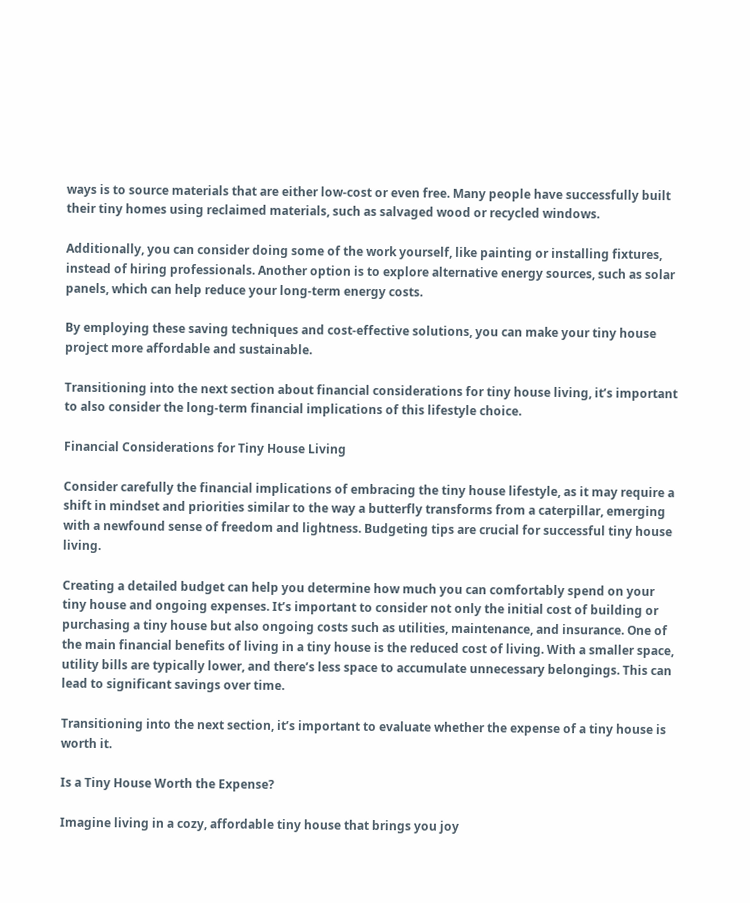ways is to source materials that are either low-cost or even free. Many people have successfully built their tiny homes using reclaimed materials, such as salvaged wood or recycled windows.

Additionally, you can consider doing some of the work yourself, like painting or installing fixtures, instead of hiring professionals. Another option is to explore alternative energy sources, such as solar panels, which can help reduce your long-term energy costs.

By employing these saving techniques and cost-effective solutions, you can make your tiny house project more affordable and sustainable.

Transitioning into the next section about financial considerations for tiny house living, it’s important to also consider the long-term financial implications of this lifestyle choice.

Financial Considerations for Tiny House Living

Consider carefully the financial implications of embracing the tiny house lifestyle, as it may require a shift in mindset and priorities similar to the way a butterfly transforms from a caterpillar, emerging with a newfound sense of freedom and lightness. Budgeting tips are crucial for successful tiny house living.

Creating a detailed budget can help you determine how much you can comfortably spend on your tiny house and ongoing expenses. It’s important to consider not only the initial cost of building or purchasing a tiny house but also ongoing costs such as utilities, maintenance, and insurance. One of the main financial benefits of living in a tiny house is the reduced cost of living. With a smaller space, utility bills are typically lower, and there’s less space to accumulate unnecessary belongings. This can lead to significant savings over time.

Transitioning into the next section, it’s important to evaluate whether the expense of a tiny house is worth it.

Is a Tiny House Worth the Expense?

Imagine living in a cozy, affordable tiny house that brings you joy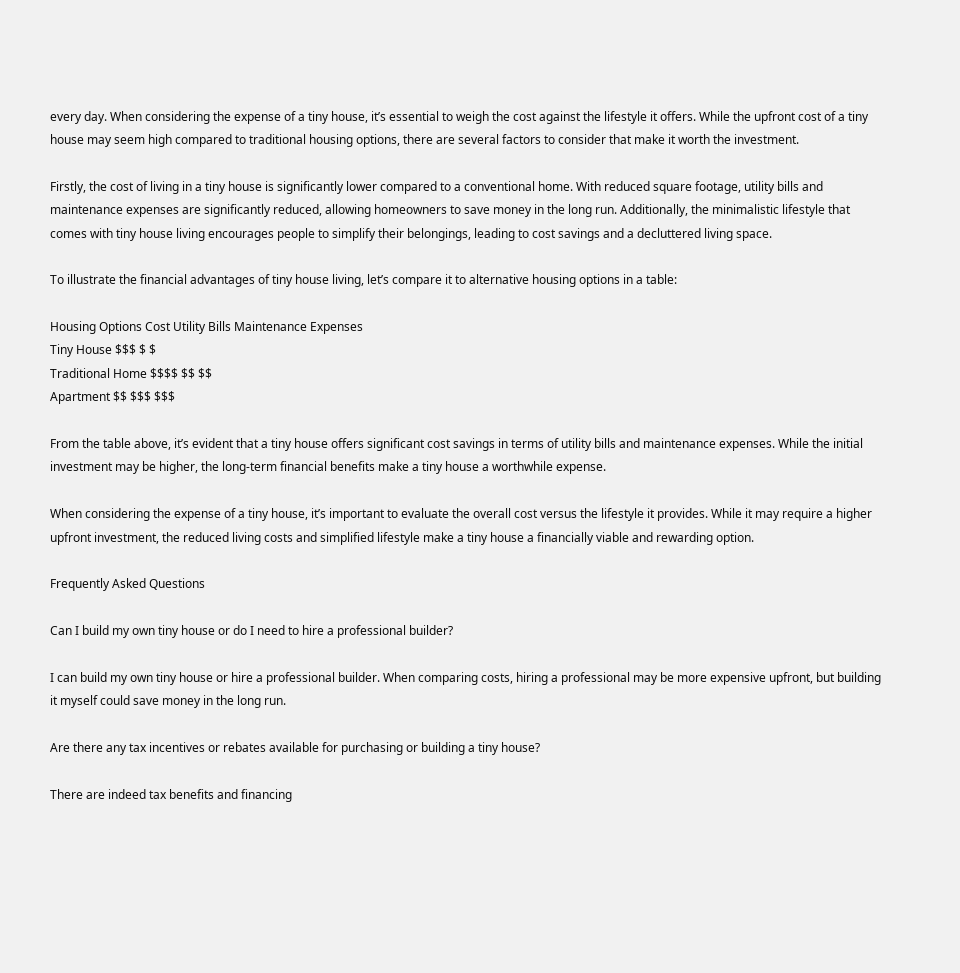every day. When considering the expense of a tiny house, it’s essential to weigh the cost against the lifestyle it offers. While the upfront cost of a tiny house may seem high compared to traditional housing options, there are several factors to consider that make it worth the investment.

Firstly, the cost of living in a tiny house is significantly lower compared to a conventional home. With reduced square footage, utility bills and maintenance expenses are significantly reduced, allowing homeowners to save money in the long run. Additionally, the minimalistic lifestyle that comes with tiny house living encourages people to simplify their belongings, leading to cost savings and a decluttered living space.

To illustrate the financial advantages of tiny house living, let’s compare it to alternative housing options in a table:

Housing Options Cost Utility Bills Maintenance Expenses
Tiny House $$$ $ $
Traditional Home $$$$ $$ $$
Apartment $$ $$$ $$$

From the table above, it’s evident that a tiny house offers significant cost savings in terms of utility bills and maintenance expenses. While the initial investment may be higher, the long-term financial benefits make a tiny house a worthwhile expense.

When considering the expense of a tiny house, it’s important to evaluate the overall cost versus the lifestyle it provides. While it may require a higher upfront investment, the reduced living costs and simplified lifestyle make a tiny house a financially viable and rewarding option.

Frequently Asked Questions

Can I build my own tiny house or do I need to hire a professional builder?

I can build my own tiny house or hire a professional builder. When comparing costs, hiring a professional may be more expensive upfront, but building it myself could save money in the long run.

Are there any tax incentives or rebates available for purchasing or building a tiny house?

There are indeed tax benefits and financing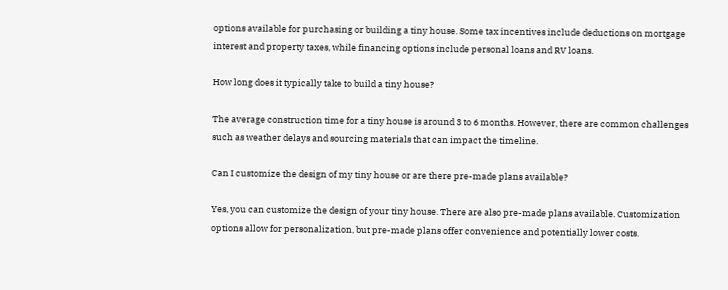options available for purchasing or building a tiny house. Some tax incentives include deductions on mortgage interest and property taxes, while financing options include personal loans and RV loans.

How long does it typically take to build a tiny house?

The average construction time for a tiny house is around 3 to 6 months. However, there are common challenges such as weather delays and sourcing materials that can impact the timeline.

Can I customize the design of my tiny house or are there pre-made plans available?

Yes, you can customize the design of your tiny house. There are also pre-made plans available. Customization options allow for personalization, but pre-made plans offer convenience and potentially lower costs.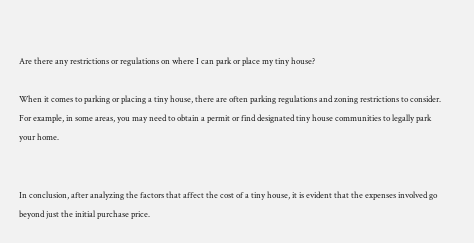Are there any restrictions or regulations on where I can park or place my tiny house?

When it comes to parking or placing a tiny house, there are often parking regulations and zoning restrictions to consider. For example, in some areas, you may need to obtain a permit or find designated tiny house communities to legally park your home.


In conclusion, after analyzing the factors that affect the cost of a tiny house, it is evident that the expenses involved go beyond just the initial purchase price.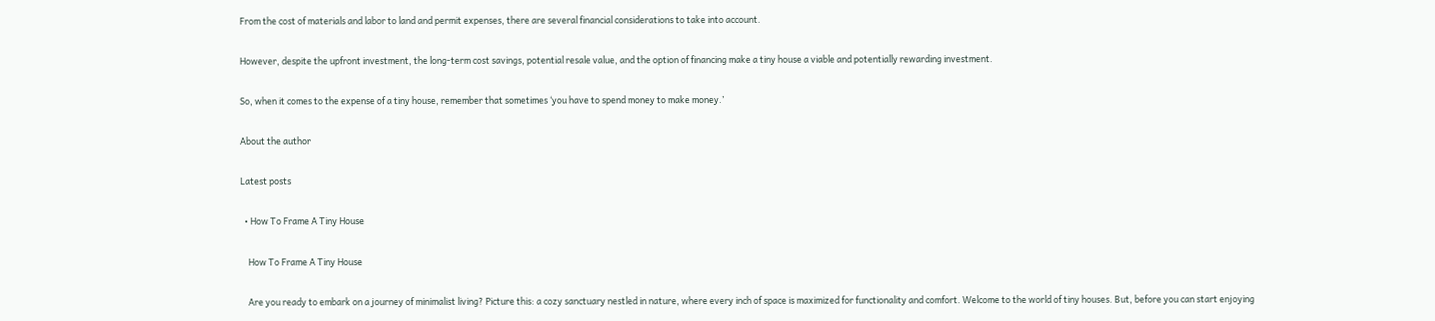From the cost of materials and labor to land and permit expenses, there are several financial considerations to take into account.

However, despite the upfront investment, the long-term cost savings, potential resale value, and the option of financing make a tiny house a viable and potentially rewarding investment.

So, when it comes to the expense of a tiny house, remember that sometimes ‘you have to spend money to make money.’

About the author

Latest posts

  • How To Frame A Tiny House

    How To Frame A Tiny House

    Are you ready to embark on a journey of minimalist living? Picture this: a cozy sanctuary nestled in nature, where every inch of space is maximized for functionality and comfort. Welcome to the world of tiny houses. But, before you can start enjoying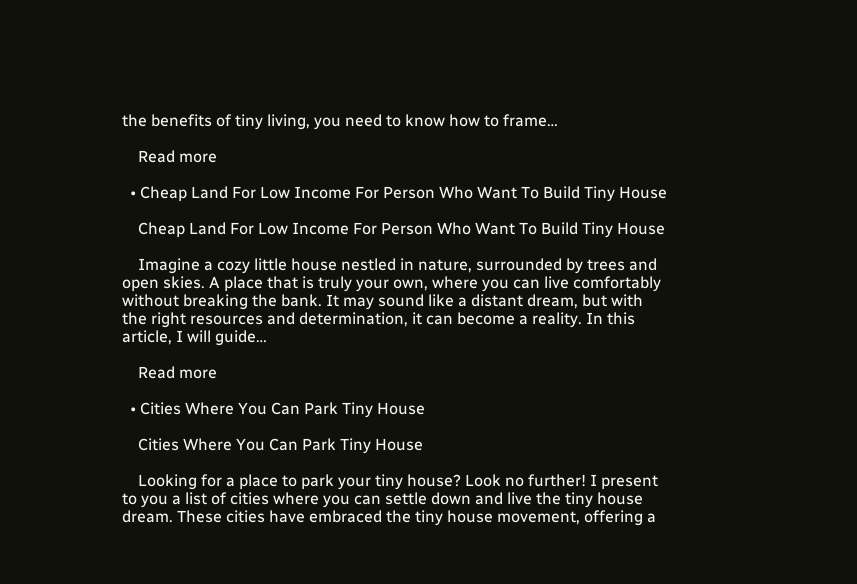the benefits of tiny living, you need to know how to frame…

    Read more

  • Cheap Land For Low Income For Person Who Want To Build Tiny House

    Cheap Land For Low Income For Person Who Want To Build Tiny House

    Imagine a cozy little house nestled in nature, surrounded by trees and open skies. A place that is truly your own, where you can live comfortably without breaking the bank. It may sound like a distant dream, but with the right resources and determination, it can become a reality. In this article, I will guide…

    Read more

  • Cities Where You Can Park Tiny House

    Cities Where You Can Park Tiny House

    Looking for a place to park your tiny house? Look no further! I present to you a list of cities where you can settle down and live the tiny house dream. These cities have embraced the tiny house movement, offering a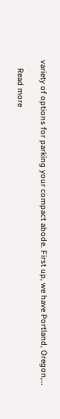variety of options for parking your compact abode. First up, we have Portland, Oregon,…

    Read more